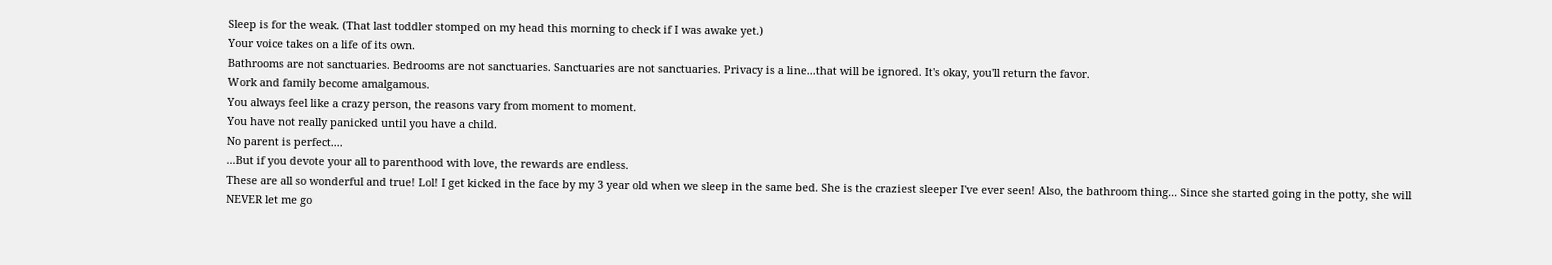Sleep is for the weak. (That last toddler stomped on my head this morning to check if I was awake yet.)
Your voice takes on a life of its own.
Bathrooms are not sanctuaries. Bedrooms are not sanctuaries. Sanctuaries are not sanctuaries. Privacy is a line...that will be ignored. It's okay, you'll return the favor.
Work and family become amalgamous.
You always feel like a crazy person, the reasons vary from moment to moment.
You have not really panicked until you have a child.
No parent is perfect....
...But if you devote your all to parenthood with love, the rewards are endless.
These are all so wonderful and true! Lol! I get kicked in the face by my 3 year old when we sleep in the same bed. She is the craziest sleeper I've ever seen! Also, the bathroom thing... Since she started going in the potty, she will NEVER let me go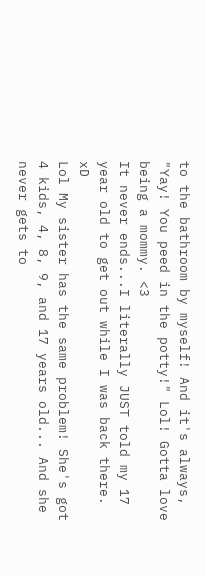to the bathroom by myself! And it's always, "Yay! You peed in the potty!" Lol! Gotta love being a mommy. <3
It never ends...I literally JUST told my 17 year old to get out while I was back there. xD
Lol My sister has the same problem! She's got 4 kids, 4, 8, 9, and 17 years old... And she never gets to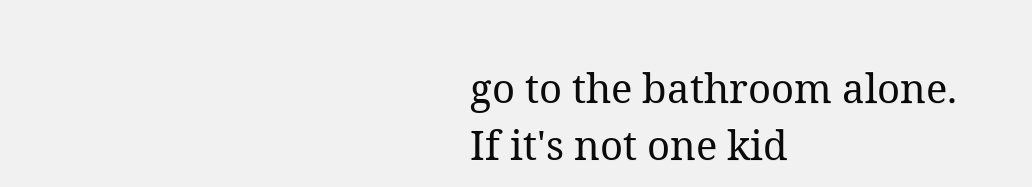go to the bathroom alone. If it's not one kid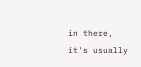in there, it's usually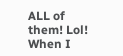ALL of them! Lol! When I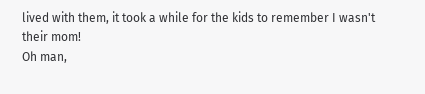lived with them, it took a while for the kids to remember I wasn't their mom!
Oh man,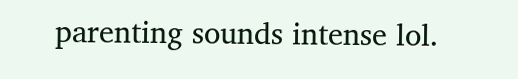parenting sounds intense lol.